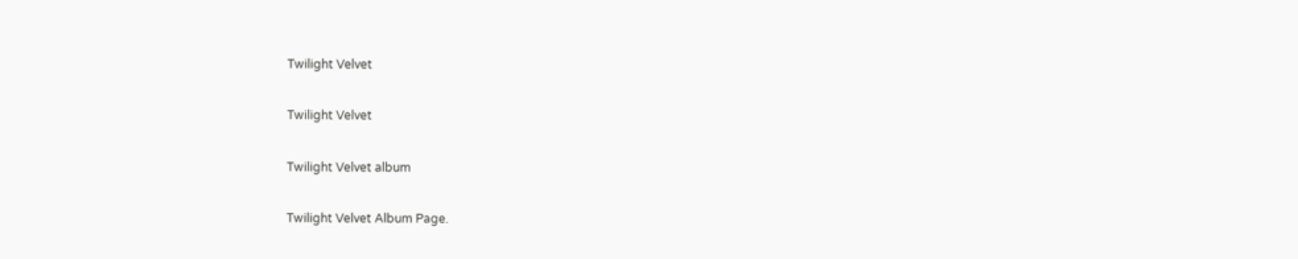Twilight Velvet

Twilight Velvet

Twilight Velvet album

Twilight Velvet Album Page.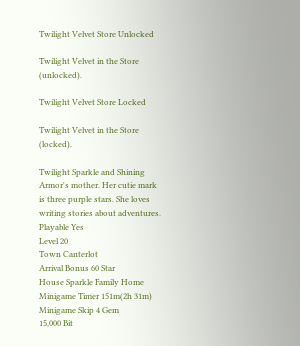Twilight Velvet Store Unlocked

Twilight Velvet in the Store (unlocked).

Twilight Velvet Store Locked

Twilight Velvet in the Store (locked).

Twilight Sparkle and Shining Armor's mother. Her cutie mark is three purple stars. She loves writing stories about adventures.
Playable Yes
Level 20
Town Canterlot
Arrival Bonus 60 Star
House Sparkle Family Home
Minigame Timer 151m(2h 31m)
Minigame Skip 4 Gem
15,000 Bit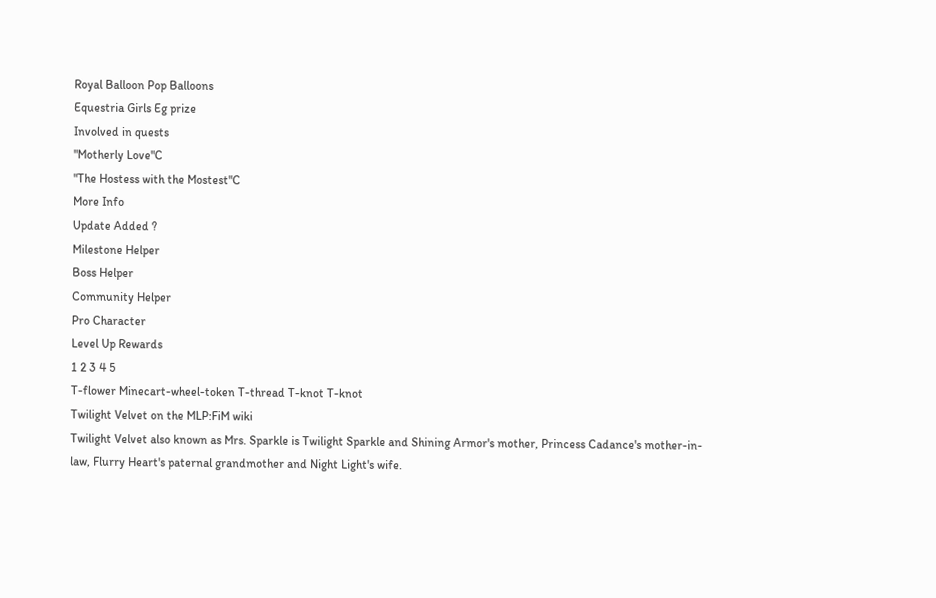Royal Balloon Pop Balloons
Equestria Girls Eg prize
Involved in quests
"Motherly Love"C
"The Hostess with the Mostest"C
More Info
Update Added ?
Milestone Helper
Boss Helper
Community Helper
Pro Character
Level Up Rewards
1 2 3 4 5
T-flower Minecart-wheel-token T-thread T-knot T-knot
Twilight Velvet on the MLP:FiM wiki
Twilight Velvet also known as Mrs. Sparkle is Twilight Sparkle and Shining Armor's mother, Princess Cadance's mother-in-law, Flurry Heart's paternal grandmother and Night Light's wife.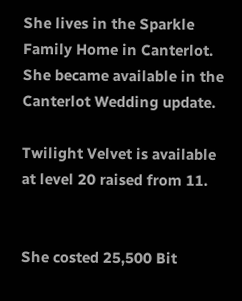She lives in the Sparkle Family Home in Canterlot. She became available in the Canterlot Wedding update.

Twilight Velvet is available at level 20 raised from 11.


She costed 25,500 Bit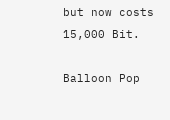but now costs 15,000 Bit.

Balloon Pop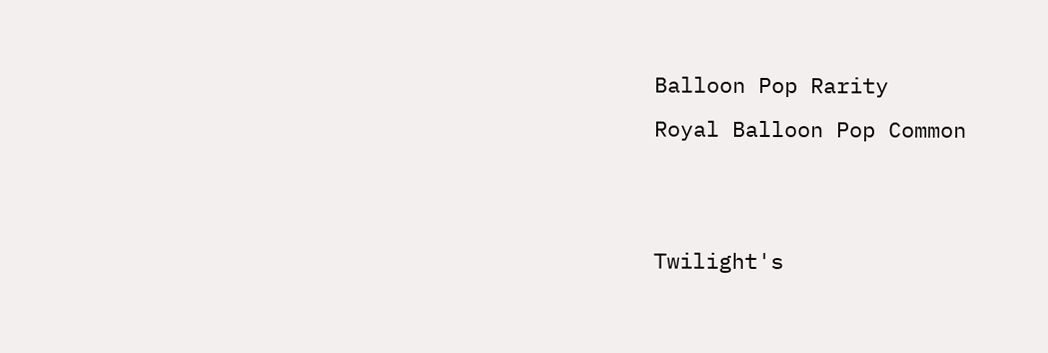Balloon Pop Rarity
Royal Balloon Pop Common


Twilight's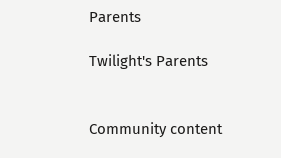Parents

Twilight's Parents


Community content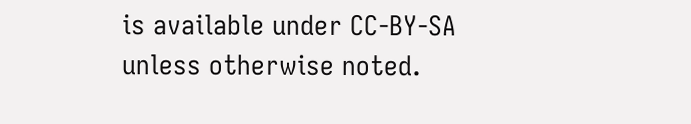is available under CC-BY-SA unless otherwise noted.